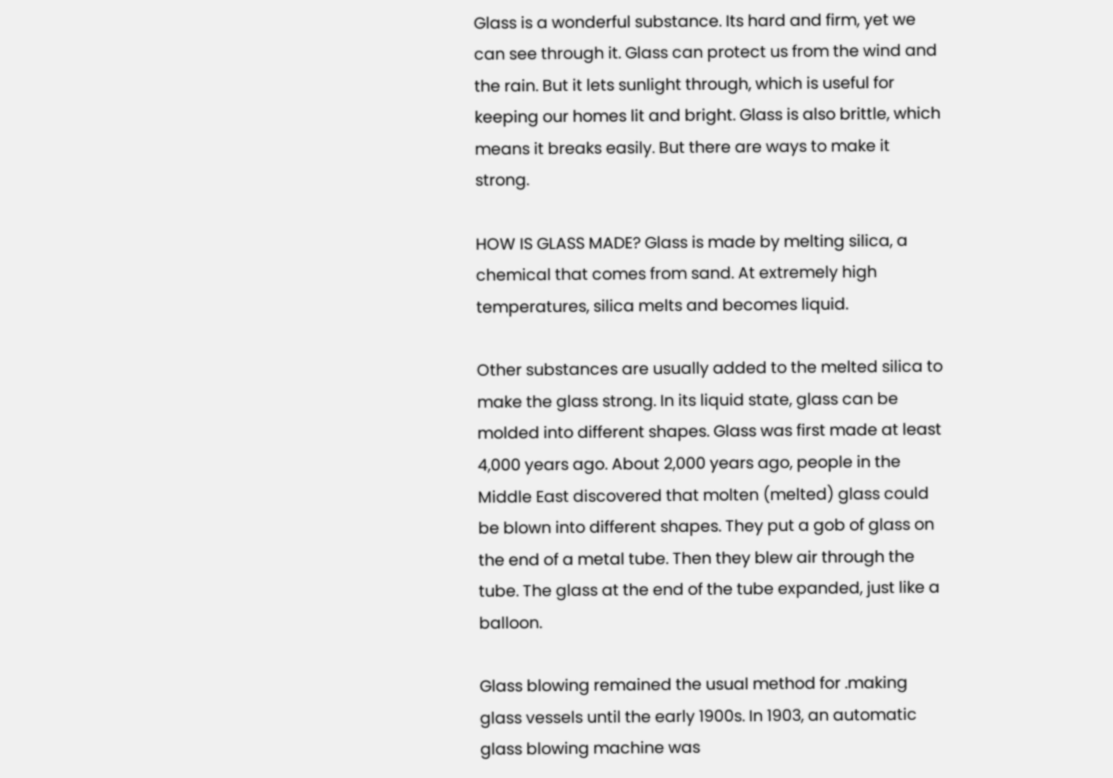Glass is a wonderful substance. Its hard and firm, yet we can see through it. Glass can protect us from the wind and the rain. But it lets sunlight through, which is useful for keeping our homes lit and bright. Glass is also brittle, which means it breaks easily. But there are ways to make it strong.

HOW IS GLASS MADE? Glass is made by melting silica, a chemical that comes from sand. At extremely high temperatures, silica melts and becomes liquid.

Other substances are usually added to the melted silica to make the glass strong. In its liquid state, glass can be molded into different shapes. Glass was first made at least 4,000 years ago. About 2,000 years ago, people in the Middle East discovered that molten (melted) glass could be blown into different shapes. They put a gob of glass on the end of a metal tube. Then they blew air through the tube. The glass at the end of the tube expanded, just like a balloon.

Glass blowing remained the usual method for .making glass vessels until the early 1900s. In 1903, an automatic glass blowing machine was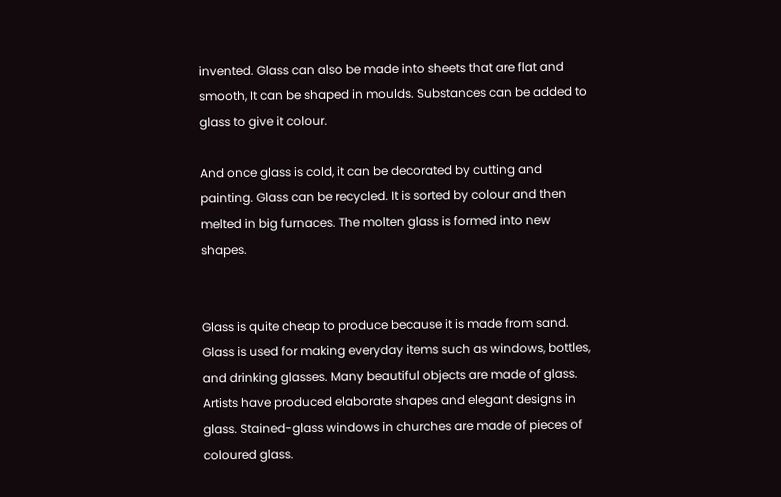invented. Glass can also be made into sheets that are flat and smooth, It can be shaped in moulds. Substances can be added to glass to give it colour.

And once glass is cold, it can be decorated by cutting and painting. Glass can be recycled. It is sorted by colour and then melted in big furnaces. The molten glass is formed into new shapes.


Glass is quite cheap to produce because it is made from sand. Glass is used for making everyday items such as windows, bottles, and drinking glasses. Many beautiful objects are made of glass. Artists have produced elaborate shapes and elegant designs in glass. Stained-glass windows in churches are made of pieces of coloured glass.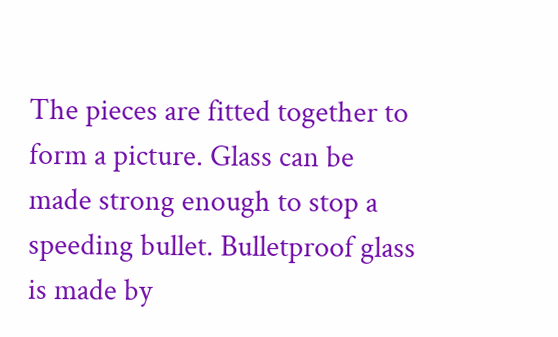The pieces are fitted together to form a picture. Glass can be made strong enough to stop a speeding bullet. Bulletproof glass is made by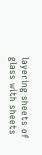layering sheets of glass with sheets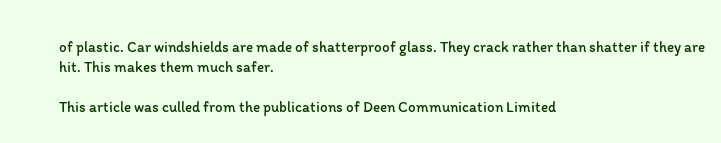of plastic. Car windshields are made of shatterproof glass. They crack rather than shatter if they are hit. This makes them much safer.

This article was culled from the publications of Deen Communication Limited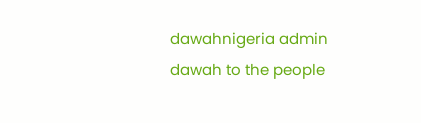dawahnigeria admin
dawah to the people